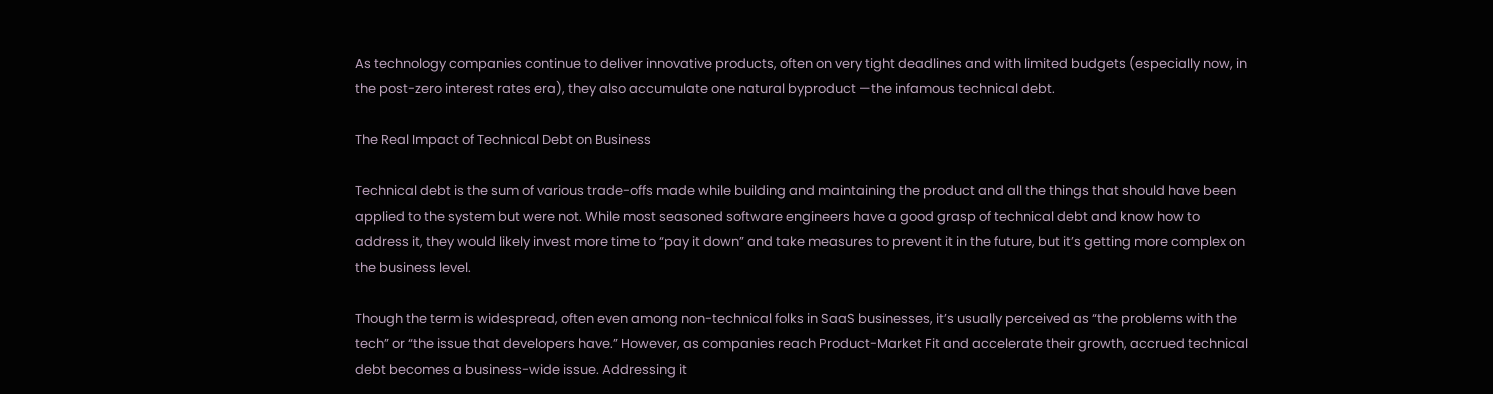As technology companies continue to deliver innovative products, often on very tight deadlines and with limited budgets (especially now, in the post-zero interest rates era), they also accumulate one natural byproduct —the infamous technical debt.

The Real Impact of Technical Debt on Business

Technical debt is the sum of various trade-offs made while building and maintaining the product and all the things that should have been applied to the system but were not. While most seasoned software engineers have a good grasp of technical debt and know how to address it, they would likely invest more time to “pay it down” and take measures to prevent it in the future, but it’s getting more complex on the business level.

Though the term is widespread, often even among non-technical folks in SaaS businesses, it’s usually perceived as “the problems with the tech” or “the issue that developers have.” However, as companies reach Product-Market Fit and accelerate their growth, accrued technical debt becomes a business-wide issue. Addressing it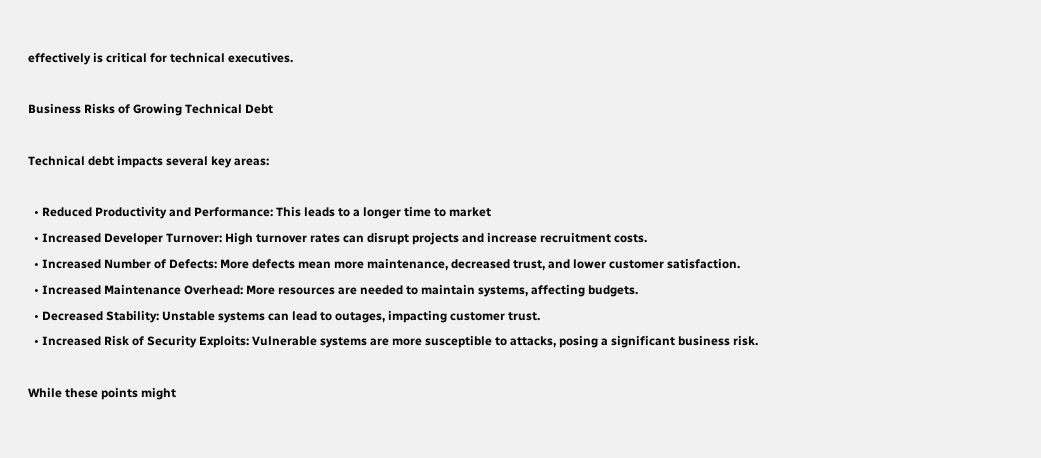effectively is critical for technical executives.

Business Risks of Growing Technical Debt

Technical debt impacts several key areas:

  • Reduced Productivity and Performance: This leads to a longer time to market
  • Increased Developer Turnover: High turnover rates can disrupt projects and increase recruitment costs.
  • Increased Number of Defects: More defects mean more maintenance, decreased trust, and lower customer satisfaction.
  • Increased Maintenance Overhead: More resources are needed to maintain systems, affecting budgets.
  • Decreased Stability: Unstable systems can lead to outages, impacting customer trust.
  • Increased Risk of Security Exploits: Vulnerable systems are more susceptible to attacks, posing a significant business risk.

While these points might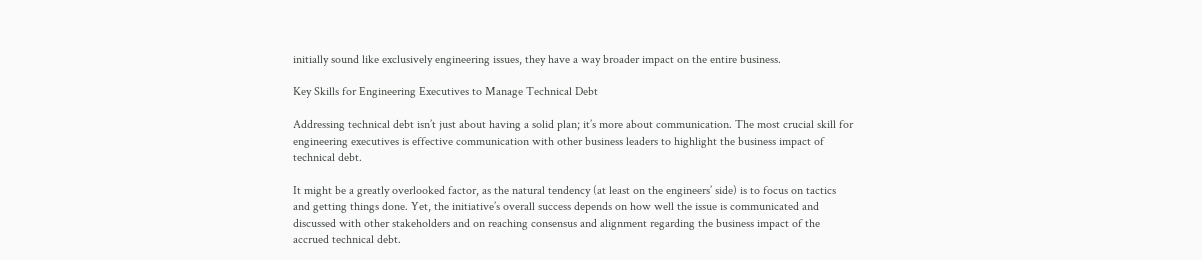initially sound like exclusively engineering issues, they have a way broader impact on the entire business.

Key Skills for Engineering Executives to Manage Technical Debt

Addressing technical debt isn’t just about having a solid plan; it’s more about communication. The most crucial skill for engineering executives is effective communication with other business leaders to highlight the business impact of technical debt.

It might be a greatly overlooked factor, as the natural tendency (at least on the engineers’ side) is to focus on tactics and getting things done. Yet, the initiative’s overall success depends on how well the issue is communicated and discussed with other stakeholders and on reaching consensus and alignment regarding the business impact of the accrued technical debt.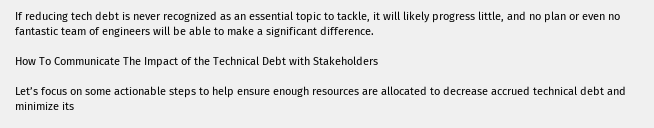If reducing tech debt is never recognized as an essential topic to tackle, it will likely progress little, and no plan or even no fantastic team of engineers will be able to make a significant difference.

How To Communicate The Impact of the Technical Debt with Stakeholders

Let’s focus on some actionable steps to help ensure enough resources are allocated to decrease accrued technical debt and minimize its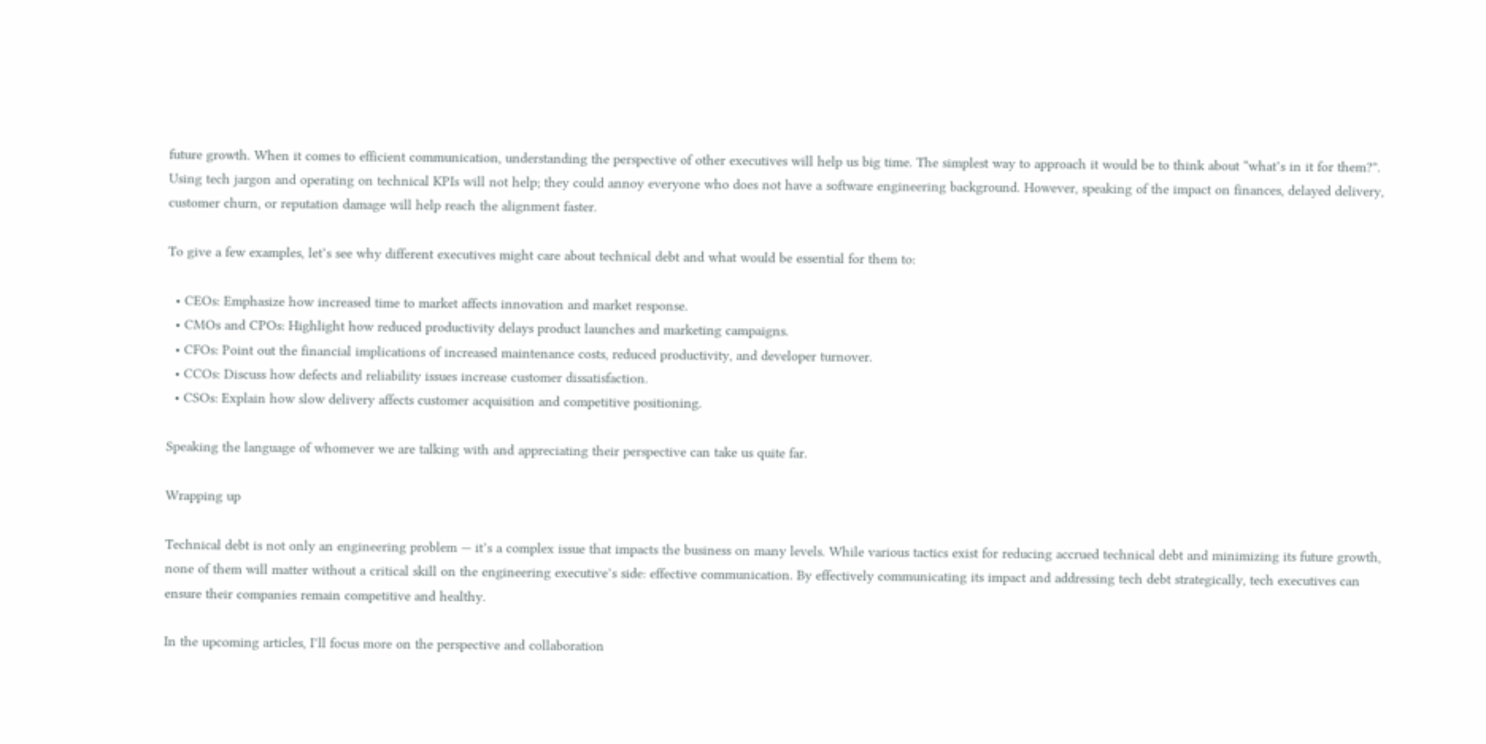future growth. When it comes to efficient communication, understanding the perspective of other executives will help us big time. The simplest way to approach it would be to think about “what’s in it for them?”. Using tech jargon and operating on technical KPIs will not help; they could annoy everyone who does not have a software engineering background. However, speaking of the impact on finances, delayed delivery, customer churn, or reputation damage will help reach the alignment faster.

To give a few examples, let’s see why different executives might care about technical debt and what would be essential for them to:

  • CEOs: Emphasize how increased time to market affects innovation and market response.
  • CMOs and CPOs: Highlight how reduced productivity delays product launches and marketing campaigns.
  • CFOs: Point out the financial implications of increased maintenance costs, reduced productivity, and developer turnover.
  • CCOs: Discuss how defects and reliability issues increase customer dissatisfaction.
  • CSOs: Explain how slow delivery affects customer acquisition and competitive positioning.

Speaking the language of whomever we are talking with and appreciating their perspective can take us quite far.

Wrapping up

Technical debt is not only an engineering problem — it’s a complex issue that impacts the business on many levels. While various tactics exist for reducing accrued technical debt and minimizing its future growth, none of them will matter without a critical skill on the engineering executive’s side: effective communication. By effectively communicating its impact and addressing tech debt strategically, tech executives can ensure their companies remain competitive and healthy.

In the upcoming articles, I’ll focus more on the perspective and collaboration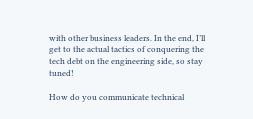with other business leaders. In the end, I’ll get to the actual tactics of conquering the tech debt on the engineering side, so stay tuned!

How do you communicate technical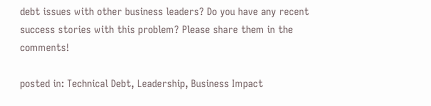debt issues with other business leaders? Do you have any recent success stories with this problem? Please share them in the comments!

posted in: Technical Debt, Leadership, Business Impact